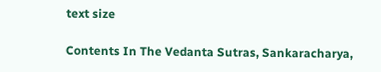text size

Contents In The Vedanta Sutras, Sankaracharya,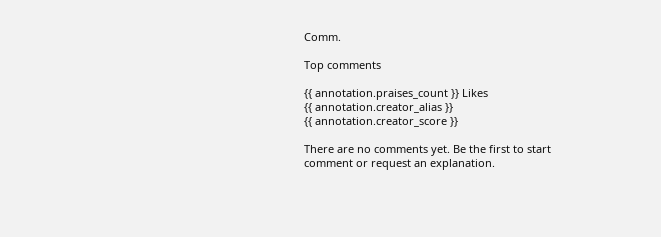Comm.

Top comments

{{ annotation.praises_count }} Likes
{{ annotation.creator_alias }}
{{ annotation.creator_score }}

There are no comments yet. Be the first to start comment or request an explanation.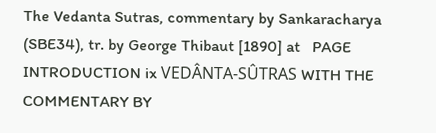The Vedanta Sutras, commentary by Sankaracharya (SBE34), tr. by George Thibaut [1890] at   PAGE INTRODUCTION ix VEDÂNTA-SÛTRAS WITH THE COMMENTARY BY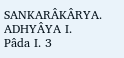SANKARÂKÂRYA.   ADHYÂYA I.   Pâda I. 3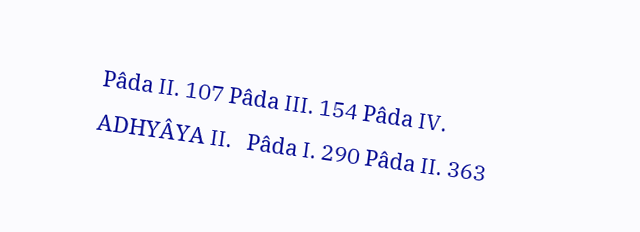Pâda II. 107 Pâda III. 154 Pâda IV.   ADHYÂYA II.   Pâda I. 290 Pâda II. 363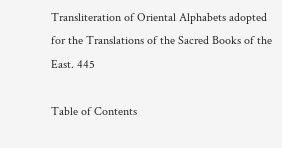Transliteration of Oriental Alphabets adopted for the Translations of the Sacred Books of the East. 445

Table of Contents